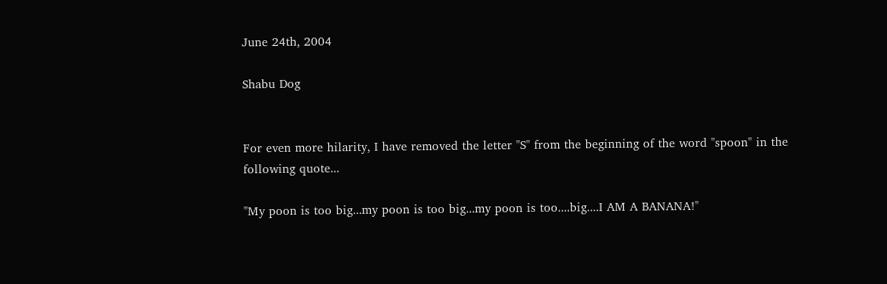June 24th, 2004

Shabu Dog


For even more hilarity, I have removed the letter "S" from the beginning of the word "spoon" in the following quote...

"My poon is too big...my poon is too big...my poon is too....big....I AM A BANANA!"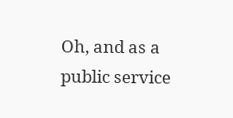Oh, and as a public service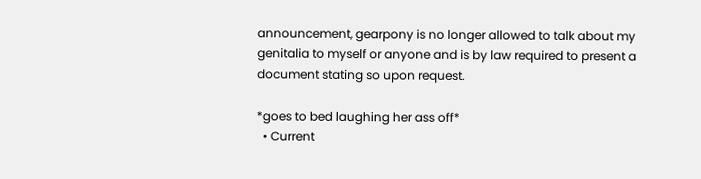announcement, gearpony is no longer allowed to talk about my genitalia to myself or anyone and is by law required to present a document stating so upon request.

*goes to bed laughing her ass off*
  • Current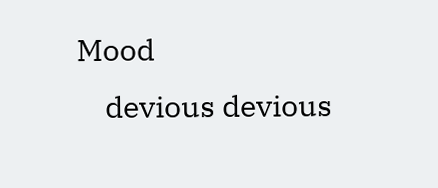Mood
    devious devious